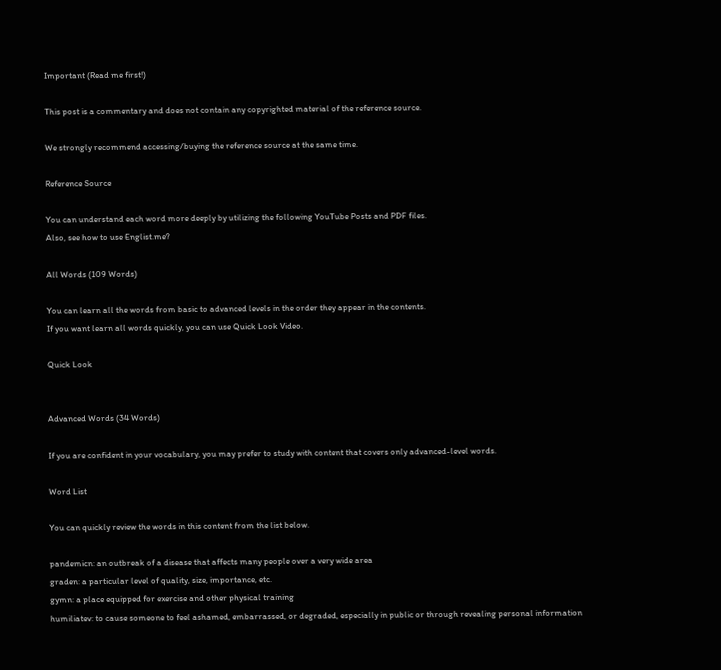Important (Read me first!)

This post is a commentary and does not contain any copyrighted material of the reference source.

We strongly recommend accessing/buying the reference source at the same time.

Reference Source

You can understand each word more deeply by utilizing the following YouTube Posts and PDF files.
Also, see how to use Englist.me?

All Words (109 Words)

You can learn all the words from basic to advanced levels in the order they appear in the contents.
If you want learn all words quickly, you can use Quick Look Video.

Quick Look


Advanced Words (34 Words)

If you are confident in your vocabulary, you may prefer to study with content that covers only advanced-level words.

Word List

You can quickly review the words in this content from the list below.

pandemicn: an outbreak of a disease that affects many people over a very wide area
graden: a particular level of quality, size, importance, etc.
gymn: a place equipped for exercise and other physical training
humiliatev: to cause someone to feel ashamed, embarrassed, or degraded, especially in public or through revealing personal information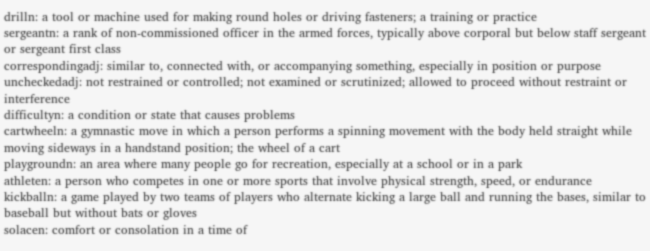drilln: a tool or machine used for making round holes or driving fasteners; a training or practice
sergeantn: a rank of non-commissioned officer in the armed forces, typically above corporal but below staff sergeant or sergeant first class
correspondingadj: similar to, connected with, or accompanying something, especially in position or purpose
uncheckedadj: not restrained or controlled; not examined or scrutinized; allowed to proceed without restraint or interference
difficultyn: a condition or state that causes problems
cartwheeln: a gymnastic move in which a person performs a spinning movement with the body held straight while moving sideways in a handstand position; the wheel of a cart
playgroundn: an area where many people go for recreation, especially at a school or in a park
athleten: a person who competes in one or more sports that involve physical strength, speed, or endurance
kickballn: a game played by two teams of players who alternate kicking a large ball and running the bases, similar to baseball but without bats or gloves
solacen: comfort or consolation in a time of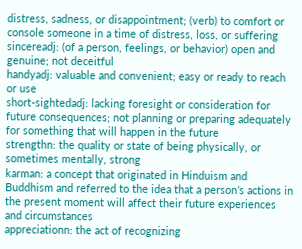distress, sadness, or disappointment; (verb) to comfort or console someone in a time of distress, loss, or suffering
sincereadj: (of a person, feelings, or behavior) open and genuine; not deceitful
handyadj: valuable and convenient; easy or ready to reach or use
short-sightedadj: lacking foresight or consideration for future consequences; not planning or preparing adequately for something that will happen in the future
strengthn: the quality or state of being physically, or sometimes mentally, strong
karman: a concept that originated in Hinduism and Buddhism and referred to the idea that a person’s actions in the present moment will affect their future experiences and circumstances
appreciationn: the act of recognizing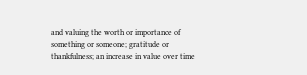and valuing the worth or importance of something or someone; gratitude or thankfulness; an increase in value over time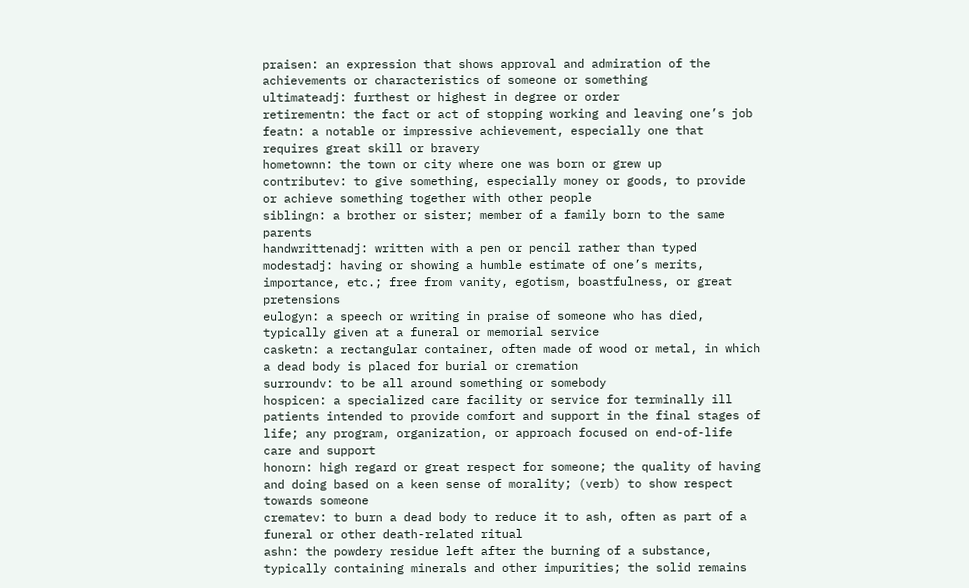praisen: an expression that shows approval and admiration of the achievements or characteristics of someone or something
ultimateadj: furthest or highest in degree or order
retirementn: the fact or act of stopping working and leaving one’s job
featn: a notable or impressive achievement, especially one that requires great skill or bravery
hometownn: the town or city where one was born or grew up
contributev: to give something, especially money or goods, to provide or achieve something together with other people
siblingn: a brother or sister; member of a family born to the same parents
handwrittenadj: written with a pen or pencil rather than typed
modestadj: having or showing a humble estimate of one’s merits, importance, etc.; free from vanity, egotism, boastfulness, or great pretensions
eulogyn: a speech or writing in praise of someone who has died, typically given at a funeral or memorial service
casketn: a rectangular container, often made of wood or metal, in which a dead body is placed for burial or cremation
surroundv: to be all around something or somebody
hospicen: a specialized care facility or service for terminally ill patients intended to provide comfort and support in the final stages of life; any program, organization, or approach focused on end-of-life care and support
honorn: high regard or great respect for someone; the quality of having and doing based on a keen sense of morality; (verb) to show respect towards someone
crematev: to burn a dead body to reduce it to ash, often as part of a funeral or other death-related ritual
ashn: the powdery residue left after the burning of a substance, typically containing minerals and other impurities; the solid remains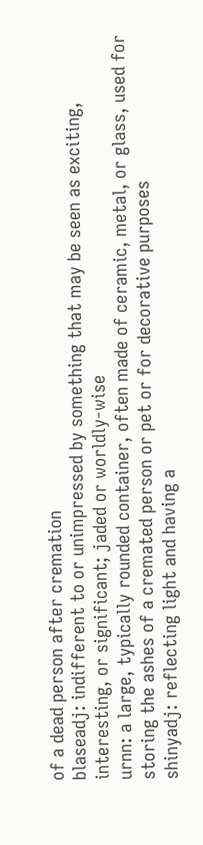of a dead person after cremation
blaseadj: indifferent to or unimpressed by something that may be seen as exciting, interesting, or significant; jaded or worldly-wise
urnn: a large, typically rounded container, often made of ceramic, metal, or glass, used for storing the ashes of a cremated person or pet or for decorative purposes
shinyadj: reflecting light and having a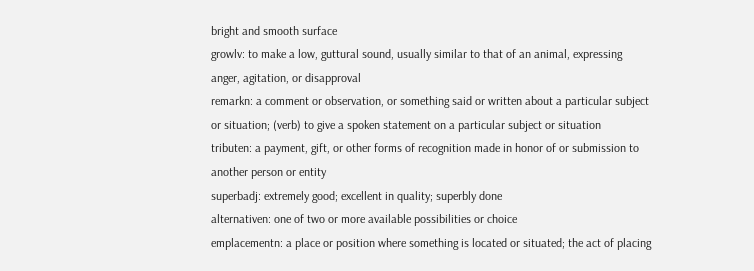bright and smooth surface
growlv: to make a low, guttural sound, usually similar to that of an animal, expressing anger, agitation, or disapproval
remarkn: a comment or observation, or something said or written about a particular subject or situation; (verb) to give a spoken statement on a particular subject or situation
tributen: a payment, gift, or other forms of recognition made in honor of or submission to another person or entity
superbadj: extremely good; excellent in quality; superbly done
alternativen: one of two or more available possibilities or choice
emplacementn: a place or position where something is located or situated; the act of placing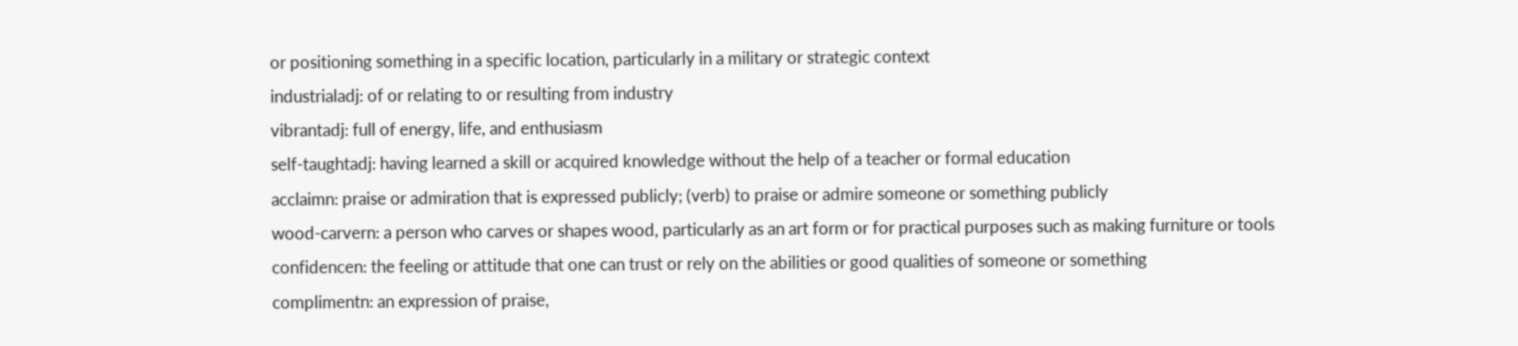or positioning something in a specific location, particularly in a military or strategic context
industrialadj: of or relating to or resulting from industry
vibrantadj: full of energy, life, and enthusiasm
self-taughtadj: having learned a skill or acquired knowledge without the help of a teacher or formal education
acclaimn: praise or admiration that is expressed publicly; (verb) to praise or admire someone or something publicly
wood-carvern: a person who carves or shapes wood, particularly as an art form or for practical purposes such as making furniture or tools
confidencen: the feeling or attitude that one can trust or rely on the abilities or good qualities of someone or something
complimentn: an expression of praise,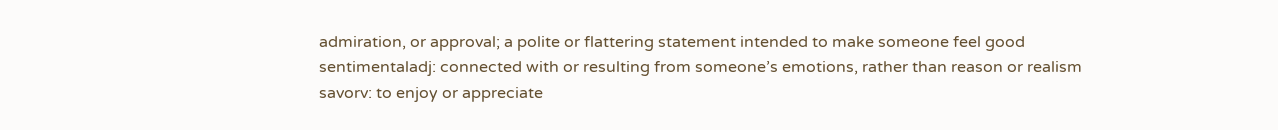admiration, or approval; a polite or flattering statement intended to make someone feel good
sentimentaladj: connected with or resulting from someone’s emotions, rather than reason or realism
savorv: to enjoy or appreciate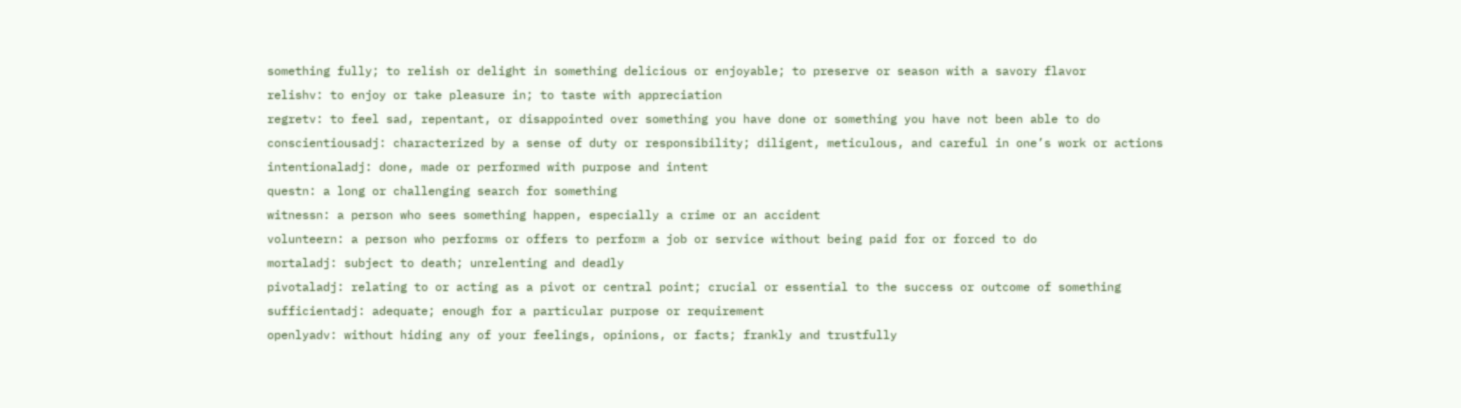something fully; to relish or delight in something delicious or enjoyable; to preserve or season with a savory flavor
relishv: to enjoy or take pleasure in; to taste with appreciation
regretv: to feel sad, repentant, or disappointed over something you have done or something you have not been able to do
conscientiousadj: characterized by a sense of duty or responsibility; diligent, meticulous, and careful in one’s work or actions
intentionaladj: done, made or performed with purpose and intent
questn: a long or challenging search for something
witnessn: a person who sees something happen, especially a crime or an accident
volunteern: a person who performs or offers to perform a job or service without being paid for or forced to do
mortaladj: subject to death; unrelenting and deadly
pivotaladj: relating to or acting as a pivot or central point; crucial or essential to the success or outcome of something
sufficientadj: adequate; enough for a particular purpose or requirement
openlyadv: without hiding any of your feelings, opinions, or facts; frankly and trustfully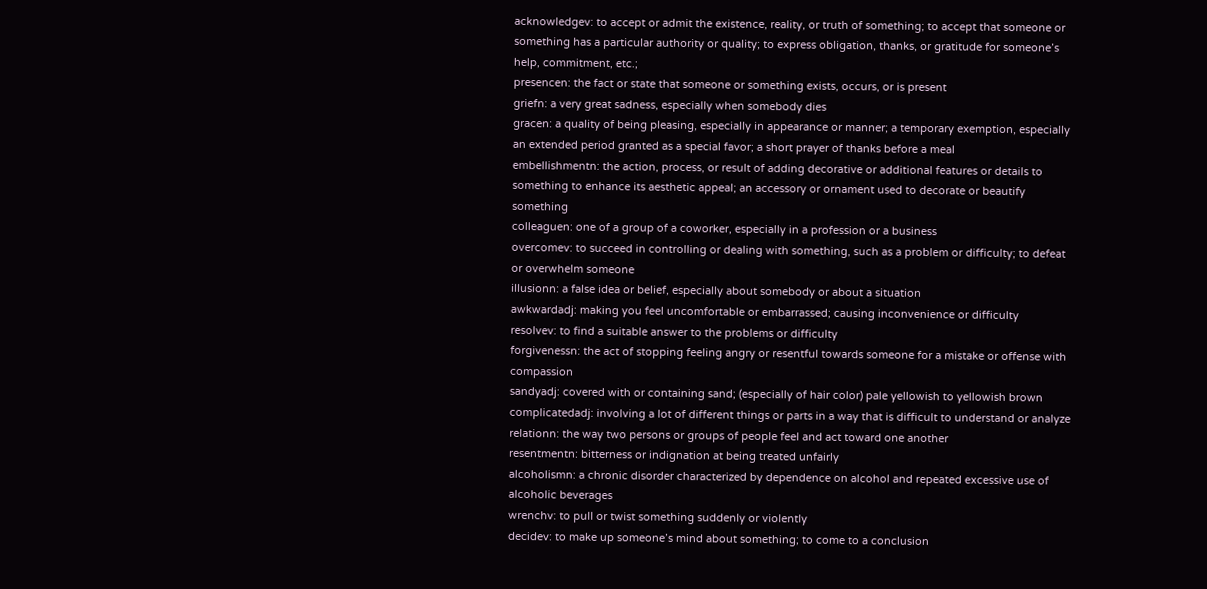acknowledgev: to accept or admit the existence, reality, or truth of something; to accept that someone or something has a particular authority or quality; to express obligation, thanks, or gratitude for someone’s help, commitment, etc.;
presencen: the fact or state that someone or something exists, occurs, or is present
griefn: a very great sadness, especially when somebody dies
gracen: a quality of being pleasing, especially in appearance or manner; a temporary exemption, especially an extended period granted as a special favor; a short prayer of thanks before a meal
embellishmentn: the action, process, or result of adding decorative or additional features or details to something to enhance its aesthetic appeal; an accessory or ornament used to decorate or beautify something
colleaguen: one of a group of a coworker, especially in a profession or a business
overcomev: to succeed in controlling or dealing with something, such as a problem or difficulty; to defeat or overwhelm someone
illusionn: a false idea or belief, especially about somebody or about a situation
awkwardadj: making you feel uncomfortable or embarrassed; causing inconvenience or difficulty
resolvev: to find a suitable answer to the problems or difficulty
forgivenessn: the act of stopping feeling angry or resentful towards someone for a mistake or offense with compassion
sandyadj: covered with or containing sand; (especially of hair color) pale yellowish to yellowish brown
complicatedadj: involving a lot of different things or parts in a way that is difficult to understand or analyze
relationn: the way two persons or groups of people feel and act toward one another
resentmentn: bitterness or indignation at being treated unfairly
alcoholismn: a chronic disorder characterized by dependence on alcohol and repeated excessive use of alcoholic beverages
wrenchv: to pull or twist something suddenly or violently
decidev: to make up someone’s mind about something; to come to a conclusion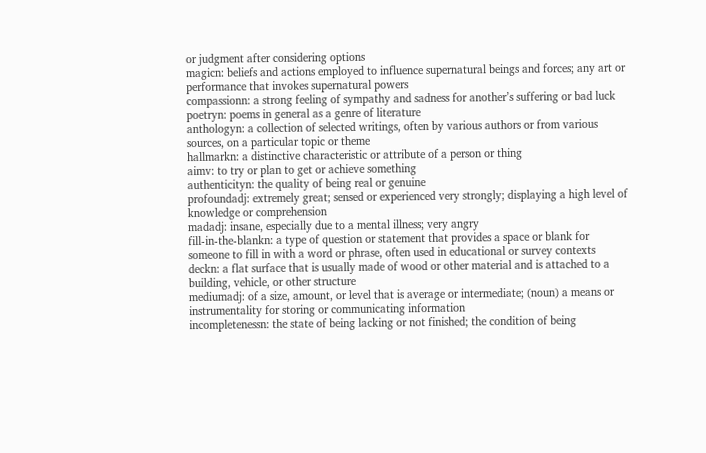or judgment after considering options
magicn: beliefs and actions employed to influence supernatural beings and forces; any art or performance that invokes supernatural powers
compassionn: a strong feeling of sympathy and sadness for another’s suffering or bad luck
poetryn: poems in general as a genre of literature
anthologyn: a collection of selected writings, often by various authors or from various sources, on a particular topic or theme
hallmarkn: a distinctive characteristic or attribute of a person or thing
aimv: to try or plan to get or achieve something
authenticityn: the quality of being real or genuine
profoundadj: extremely great; sensed or experienced very strongly; displaying a high level of knowledge or comprehension
madadj: insane, especially due to a mental illness; very angry
fill-in-the-blankn: a type of question or statement that provides a space or blank for someone to fill in with a word or phrase, often used in educational or survey contexts
deckn: a flat surface that is usually made of wood or other material and is attached to a building, vehicle, or other structure
mediumadj: of a size, amount, or level that is average or intermediate; (noun) a means or instrumentality for storing or communicating information
incompletenessn: the state of being lacking or not finished; the condition of being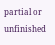partial or unfinished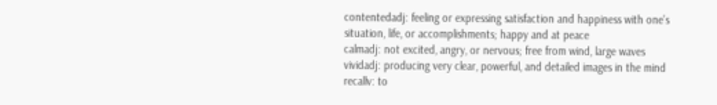contentedadj: feeling or expressing satisfaction and happiness with one’s situation, life, or accomplishments; happy and at peace
calmadj: not excited, angry, or nervous; free from wind, large waves
vividadj: producing very clear, powerful, and detailed images in the mind
recallv: to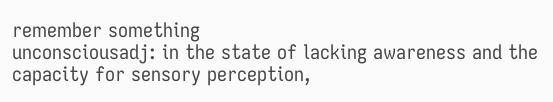remember something
unconsciousadj: in the state of lacking awareness and the capacity for sensory perception,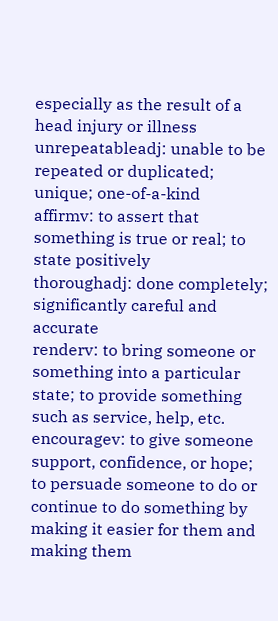especially as the result of a head injury or illness
unrepeatableadj: unable to be repeated or duplicated; unique; one-of-a-kind
affirmv: to assert that something is true or real; to state positively
thoroughadj: done completely; significantly careful and accurate
renderv: to bring someone or something into a particular state; to provide something such as service, help, etc.
encouragev: to give someone support, confidence, or hope; to persuade someone to do or continue to do something by making it easier for them and making them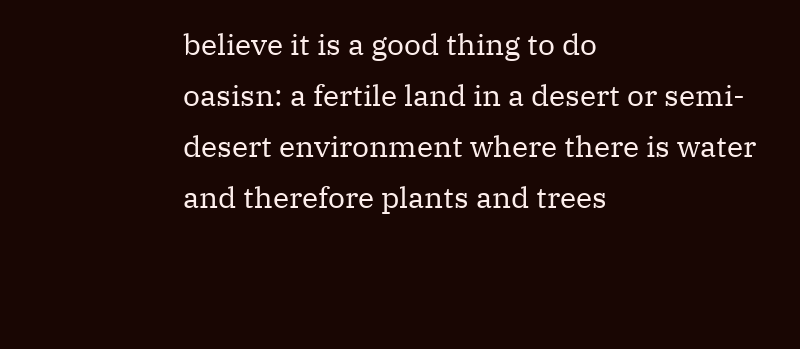believe it is a good thing to do
oasisn: a fertile land in a desert or semi-desert environment where there is water and therefore plants and trees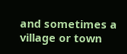and sometimes a village or town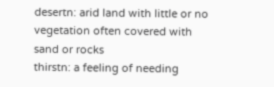desertn: arid land with little or no vegetation often covered with sand or rocks
thirstn: a feeling of needing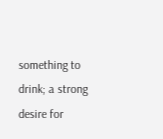something to drink; a strong desire for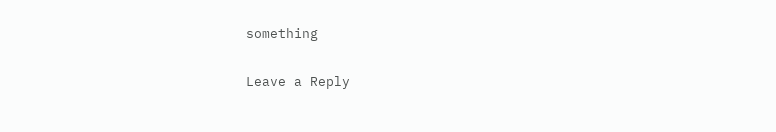something

Leave a Reply